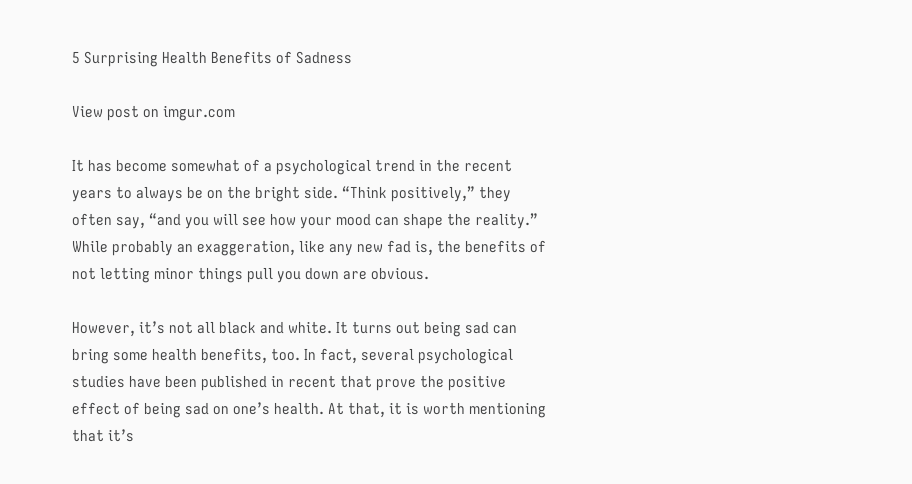5 Surprising Health Benefits of Sadness

View post on imgur.com

It has become somewhat of a psychological trend in the recent years to always be on the bright side. “Think positively,” they often say, “and you will see how your mood can shape the reality.” While probably an exaggeration, like any new fad is, the benefits of not letting minor things pull you down are obvious.

However, it’s not all black and white. It turns out being sad can bring some health benefits, too. In fact, several psychological studies have been published in recent that prove the positive effect of being sad on one’s health. At that, it is worth mentioning that it’s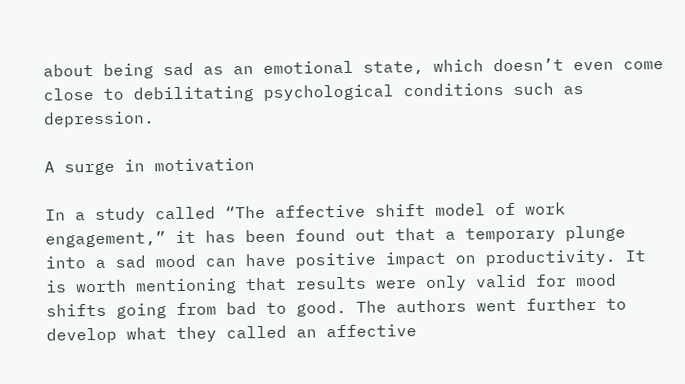about being sad as an emotional state, which doesn’t even come close to debilitating psychological conditions such as depression.

A surge in motivation

In a study called “The affective shift model of work engagement,” it has been found out that a temporary plunge into a sad mood can have positive impact on productivity. It is worth mentioning that results were only valid for mood shifts going from bad to good. The authors went further to develop what they called an affective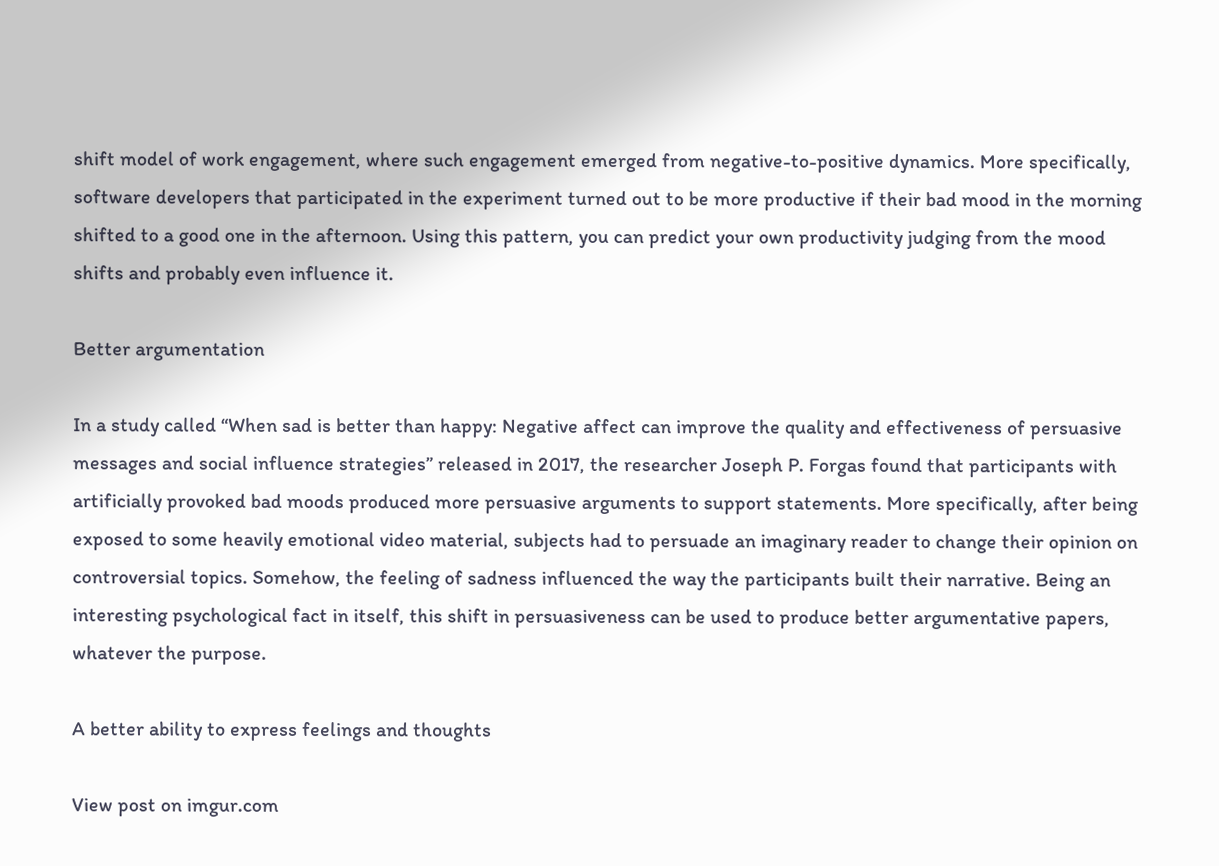shift model of work engagement, where such engagement emerged from negative-to-positive dynamics. More specifically, software developers that participated in the experiment turned out to be more productive if their bad mood in the morning shifted to a good one in the afternoon. Using this pattern, you can predict your own productivity judging from the mood shifts and probably even influence it.

Better argumentation

In a study called “When sad is better than happy: Negative affect can improve the quality and effectiveness of persuasive messages and social influence strategies” released in 2017, the researcher Joseph P. Forgas found that participants with artificially provoked bad moods produced more persuasive arguments to support statements. More specifically, after being exposed to some heavily emotional video material, subjects had to persuade an imaginary reader to change their opinion on controversial topics. Somehow, the feeling of sadness influenced the way the participants built their narrative. Being an interesting psychological fact in itself, this shift in persuasiveness can be used to produce better argumentative papers, whatever the purpose.

A better ability to express feelings and thoughts

View post on imgur.com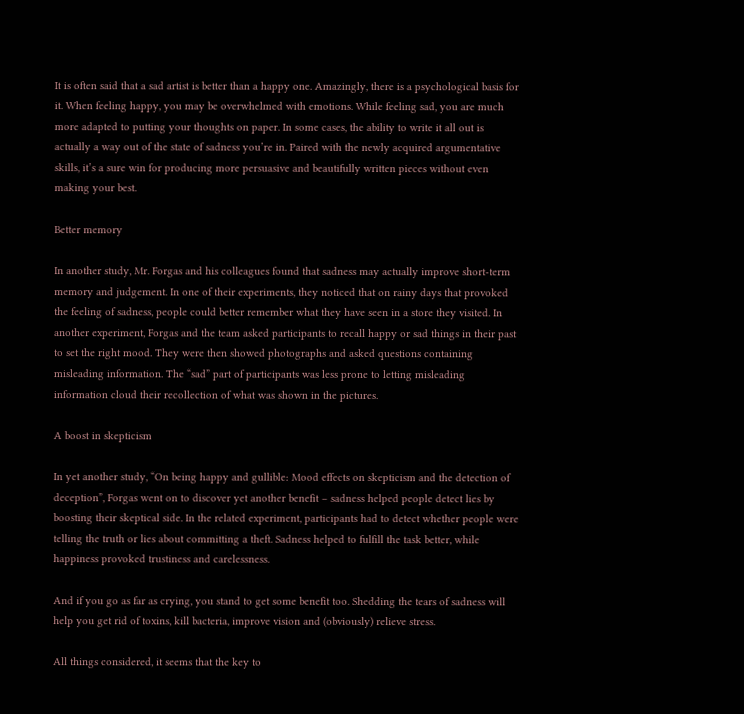It is often said that a sad artist is better than a happy one. Amazingly, there is a psychological basis for it. When feeling happy, you may be overwhelmed with emotions. While feeling sad, you are much more adapted to putting your thoughts on paper. In some cases, the ability to write it all out is actually a way out of the state of sadness you’re in. Paired with the newly acquired argumentative skills, it’s a sure win for producing more persuasive and beautifully written pieces without even making your best.

Better memory

In another study, Mr. Forgas and his colleagues found that sadness may actually improve short-term memory and judgement. In one of their experiments, they noticed that on rainy days that provoked the feeling of sadness, people could better remember what they have seen in a store they visited. In another experiment, Forgas and the team asked participants to recall happy or sad things in their past to set the right mood. They were then showed photographs and asked questions containing misleading information. The “sad” part of participants was less prone to letting misleading information cloud their recollection of what was shown in the pictures.

A boost in skepticism

In yet another study, “On being happy and gullible: Mood effects on skepticism and the detection of deception”, Forgas went on to discover yet another benefit – sadness helped people detect lies by boosting their skeptical side. In the related experiment, participants had to detect whether people were telling the truth or lies about committing a theft. Sadness helped to fulfill the task better, while happiness provoked trustiness and carelessness.

And if you go as far as crying, you stand to get some benefit too. Shedding the tears of sadness will help you get rid of toxins, kill bacteria, improve vision and (obviously) relieve stress.

All things considered, it seems that the key to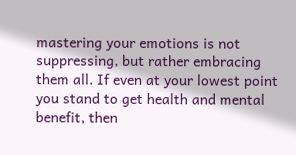mastering your emotions is not suppressing, but rather embracing them all. If even at your lowest point you stand to get health and mental benefit, then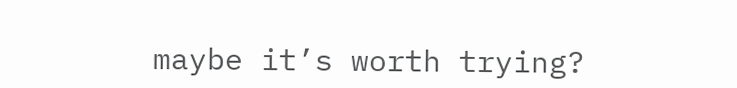maybe it’s worth trying?